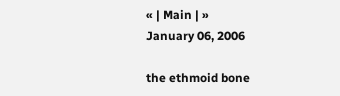« | Main | »
January 06, 2006

the ethmoid bone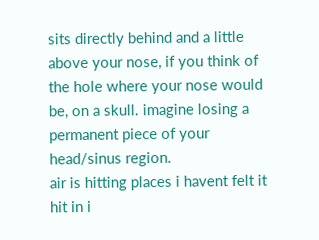sits directly behind and a little above your nose, if you think of the hole where your nose would be, on a skull. imagine losing a permanent piece of your head/sinus region.
air is hitting places i havent felt it hit in i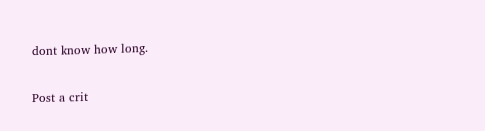dont know how long.

Post a crit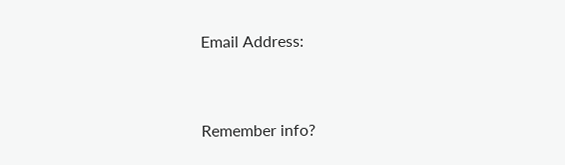Email Address:



Remember info?